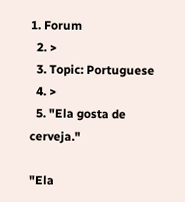1. Forum
  2. >
  3. Topic: Portuguese
  4. >
  5. "Ela gosta de cerveja."

"Ela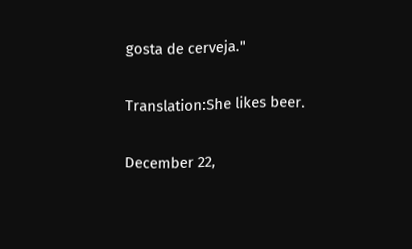gosta de cerveja."

Translation:She likes beer.

December 22,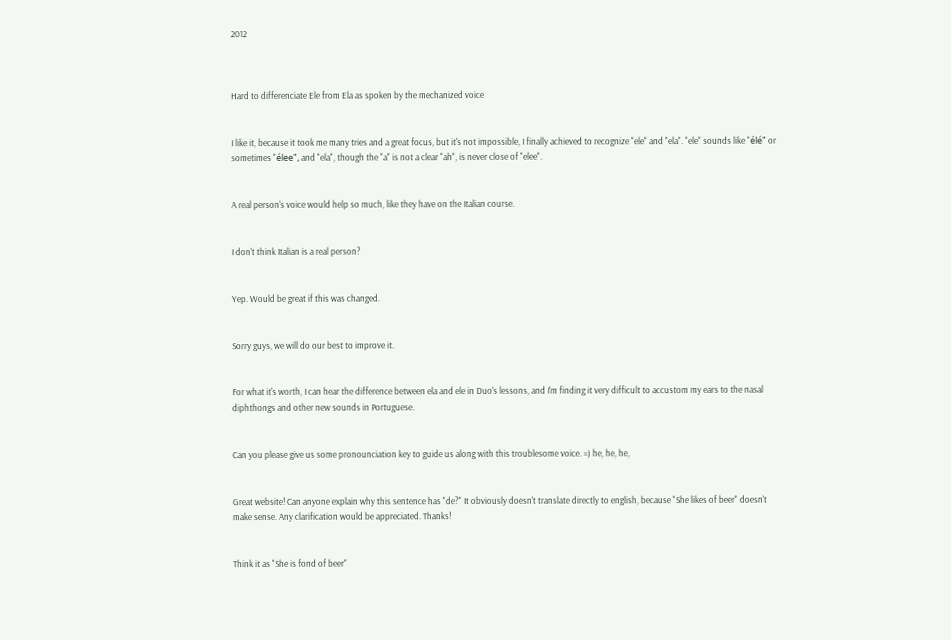2012



Hard to differenciate Ele from Ela as spoken by the mechanized voice


I like it, because it took me many tries and a great focus, but it's not impossible, I finally achieved to recognize "ele" and "ela". "ele" sounds like "élé" or sometimes "élee", and "ela", though the "a" is not a clear "ah", is never close of "elee".


A real person's voice would help so much, like they have on the Italian course.


I don't think Italian is a real person?


Yep. Would be great if this was changed.


Sorry guys, we will do our best to improve it.


For what it's worth, I can hear the difference between ela and ele in Duo's lessons, and I'm finding it very difficult to accustom my ears to the nasal diphthongs and other new sounds in Portuguese.


Can you please give us some pronounciation key to guide us along with this troublesome voice. =) he, he, he,


Great website! Can anyone explain why this sentence has "de?" It obviously doesn't translate directly to english, because "She likes of beer" doesn't make sense. Any clarification would be appreciated. Thanks!


Think it as "She is fond of beer"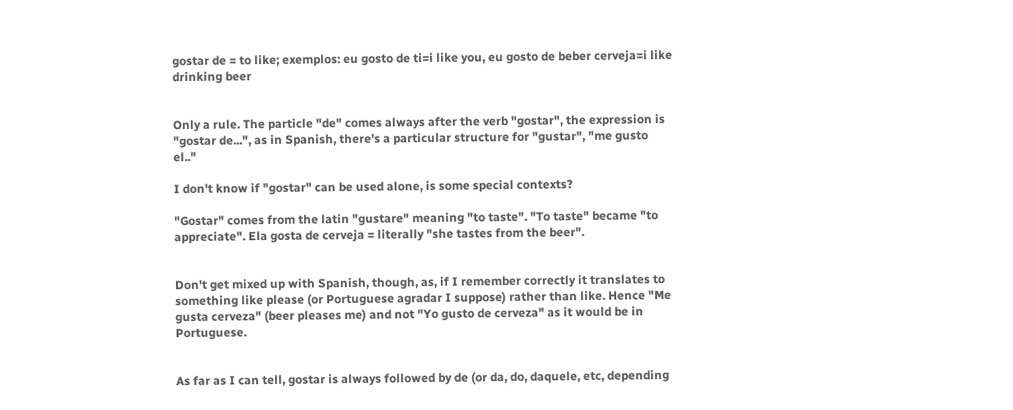gostar de = to like; exemplos: eu gosto de ti=i like you, eu gosto de beber cerveja=i like drinking beer


Only a rule. The particle "de" comes always after the verb "gostar", the expression is "gostar de...", as in Spanish, there's a particular structure for "gustar", "me gusto el.."

I don't know if "gostar" can be used alone, is some special contexts?

"Gostar" comes from the latin "gustare" meaning "to taste". "To taste" became "to appreciate". Ela gosta de cerveja = literally "she tastes from the beer".


Don't get mixed up with Spanish, though, as, if I remember correctly it translates to something like please (or Portuguese agradar I suppose) rather than like. Hence "Me gusta cerveza" (beer pleases me) and not "Yo gusto de cerveza" as it would be in Portuguese.


As far as I can tell, gostar is always followed by de (or da, do, daquele, etc, depending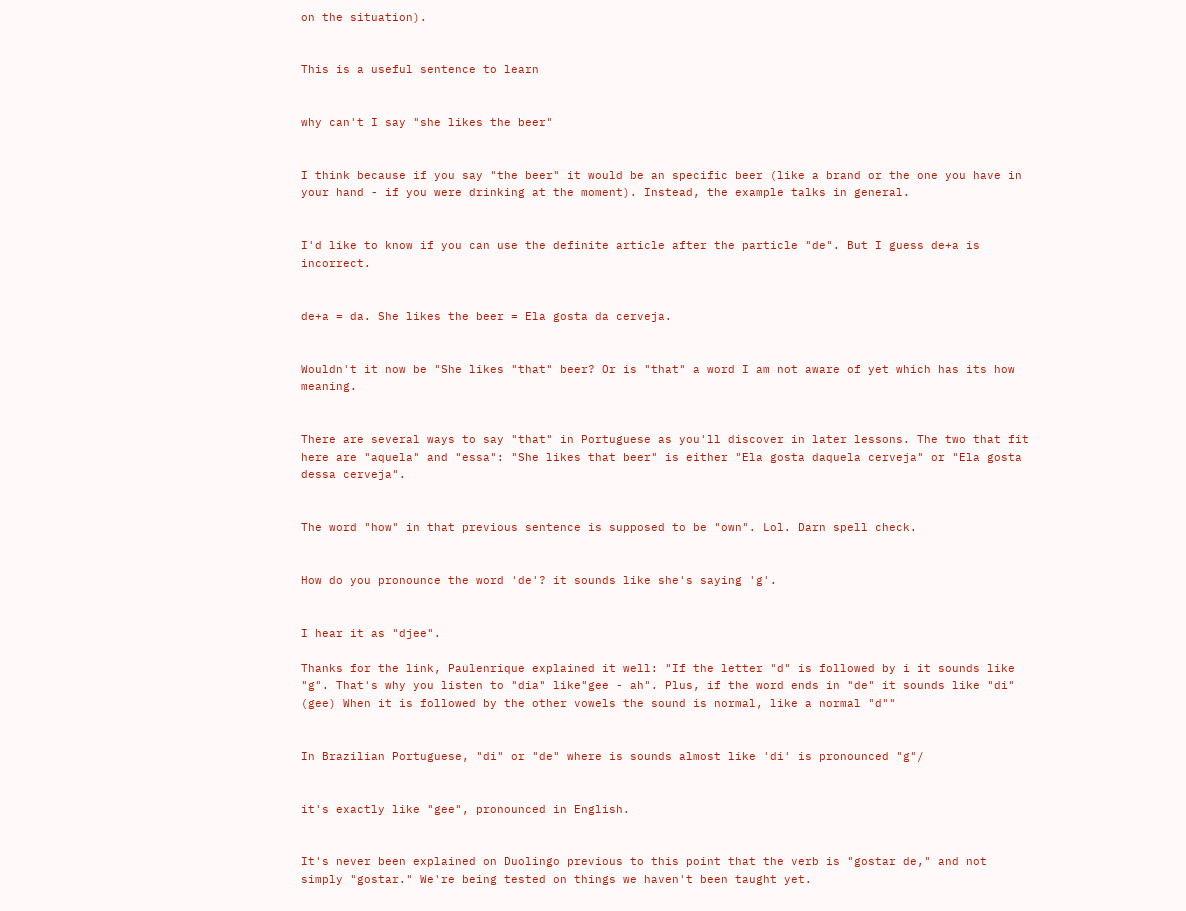on the situation).


This is a useful sentence to learn


why can't I say "she likes the beer"


I think because if you say "the beer" it would be an specific beer (like a brand or the one you have in your hand - if you were drinking at the moment). Instead, the example talks in general.


I'd like to know if you can use the definite article after the particle "de". But I guess de+a is incorrect.


de+a = da. She likes the beer = Ela gosta da cerveja.


Wouldn't it now be "She likes "that" beer? Or is "that" a word I am not aware of yet which has its how meaning.


There are several ways to say "that" in Portuguese as you'll discover in later lessons. The two that fit here are "aquela" and "essa": "She likes that beer" is either "Ela gosta daquela cerveja" or "Ela gosta dessa cerveja".


The word "how" in that previous sentence is supposed to be "own". Lol. Darn spell check.


How do you pronounce the word 'de'? it sounds like she's saying 'g'.


I hear it as "djee".

Thanks for the link, Paulenrique explained it well: "If the letter "d" is followed by i it sounds like "g". That's why you listen to "dia" like"gee - ah". Plus, if the word ends in "de" it sounds like "di" (gee) When it is followed by the other vowels the sound is normal, like a normal "d""


In Brazilian Portuguese, "di" or "de" where is sounds almost like 'di' is pronounced "g"/


it's exactly like "gee", pronounced in English.


It's never been explained on Duolingo previous to this point that the verb is "gostar de," and not simply "gostar." We're being tested on things we haven't been taught yet.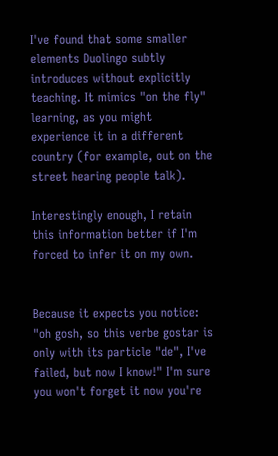I've found that some smaller elements Duolingo subtly introduces without explicitly teaching. It mimics "on the fly" learning, as you might experience it in a different country (for example, out on the street hearing people talk).

Interestingly enough, I retain this information better if I'm forced to infer it on my own.


Because it expects you notice: "oh gosh, so this verbe gostar is only with its particle "de", I've failed, but now I know!" I'm sure you won't forget it now you're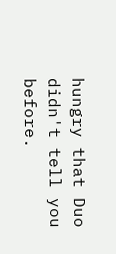hungry that Duo didn't tell you before.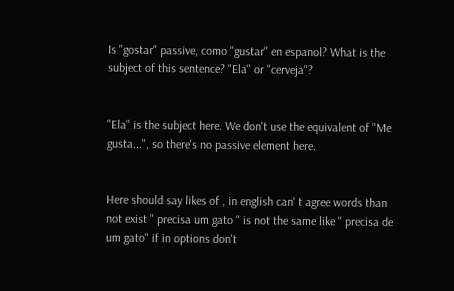Is "gostar" passive, como "gustar" en espanol? What is the subject of this sentence? "Ela" or "cerveja"?


"Ela" is the subject here. We don't use the equivalent of "Me gusta...", so there's no passive element here.


Here should say likes of , in english can' t agree words than not exist " precisa um gato " is not the same like " precisa de um gato" if in options don't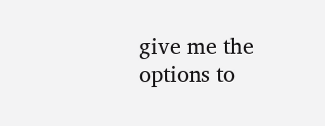give me the options to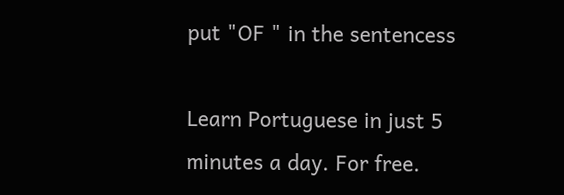put "OF " in the sentencess

Learn Portuguese in just 5 minutes a day. For free.